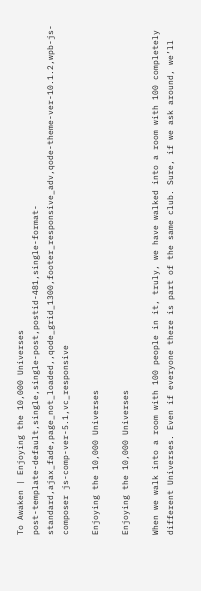To Awaken | Enjoying the 10,000 Universes
post-template-default,single,single-post,postid-481,single-format-standard,ajax_fade,page_not_loaded,,qode_grid_1300,footer_responsive_adv,qode-theme-ver-10.1.2,wpb-js-composer js-comp-ver-5.1,vc_responsive

Enjoying the 10,000 Universes

Enjoying the 10,000 Universes

When we walk into a room with 100 people in it, truly, we have walked into a room with 100 completely different Universes. Even if everyone there is part of the same club. Sure, if we ask around, we’ll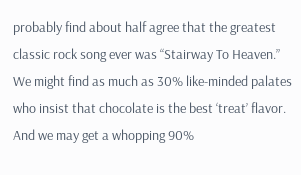probably find about half agree that the greatest classic rock song ever was “Stairway To Heaven.” We might find as much as 30% like-minded palates who insist that chocolate is the best ‘treat’ flavor. And we may get a whopping 90%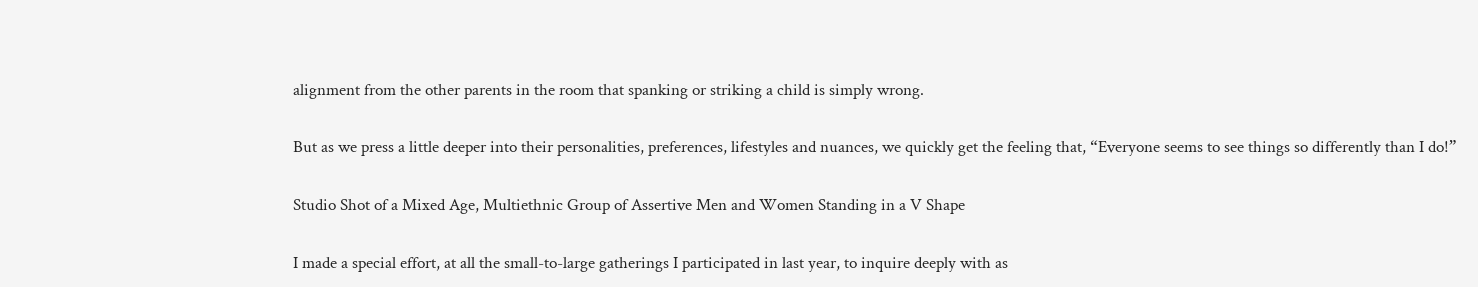alignment from the other parents in the room that spanking or striking a child is simply wrong.

But as we press a little deeper into their personalities, preferences, lifestyles and nuances, we quickly get the feeling that, “Everyone seems to see things so differently than I do!”

Studio Shot of a Mixed Age, Multiethnic Group of Assertive Men and Women Standing in a V Shape

I made a special effort, at all the small-to-large gatherings I participated in last year, to inquire deeply with as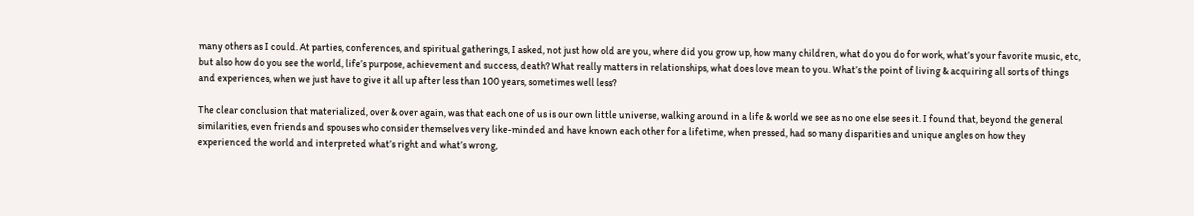many others as I could. At parties, conferences, and spiritual gatherings, I asked, not just how old are you, where did you grow up, how many children, what do you do for work, what’s your favorite music, etc, but also how do you see the world, life’s purpose, achievement and success, death? What really matters in relationships, what does love mean to you. What’s the point of living & acquiring all sorts of things and experiences, when we just have to give it all up after less than 100 years, sometimes well less?

The clear conclusion that materialized, over & over again, was that each one of us is our own little universe, walking around in a life & world we see as no one else sees it. I found that, beyond the general similarities, even friends and spouses who consider themselves very like-minded and have known each other for a lifetime, when pressed, had so many disparities and unique angles on how they experienced the world and interpreted what’s right and what’s wrong,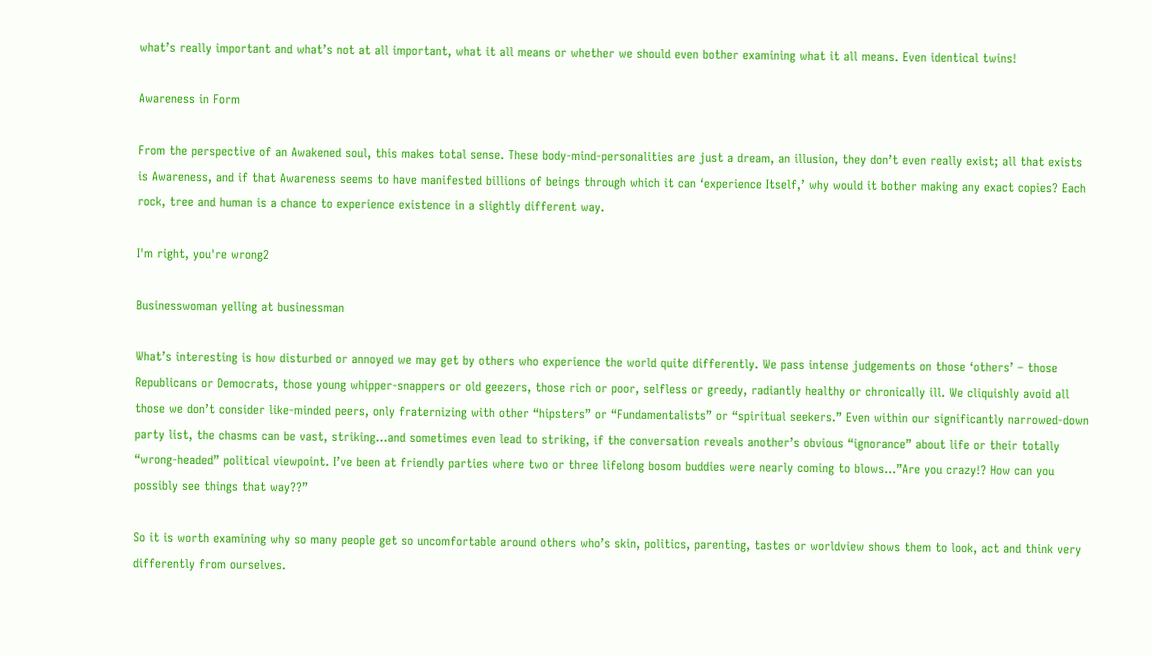what’s really important and what’s not at all important, what it all means or whether we should even bother examining what it all means. Even identical twins!

Awareness in Form

From the perspective of an Awakened soul, this makes total sense. These body-mind-personalities are just a dream, an illusion, they don’t even really exist; all that exists is Awareness, and if that Awareness seems to have manifested billions of beings through which it can ‘experience Itself,’ why would it bother making any exact copies? Each rock, tree and human is a chance to experience existence in a slightly different way.

I'm right, you're wrong2

Businesswoman yelling at businessman

What’s interesting is how disturbed or annoyed we may get by others who experience the world quite differently. We pass intense judgements on those ‘others’ – those Republicans or Democrats, those young whipper-snappers or old geezers, those rich or poor, selfless or greedy, radiantly healthy or chronically ill. We cliquishly avoid all those we don’t consider like-minded peers, only fraternizing with other “hipsters” or “Fundamentalists” or “spiritual seekers.” Even within our significantly narrowed-down party list, the chasms can be vast, striking…and sometimes even lead to striking, if the conversation reveals another’s obvious “ignorance” about life or their totally “wrong-headed” political viewpoint. I’ve been at friendly parties where two or three lifelong bosom buddies were nearly coming to blows…”Are you crazy!? How can you possibly see things that way??”

So it is worth examining why so many people get so uncomfortable around others who’s skin, politics, parenting, tastes or worldview shows them to look, act and think very differently from ourselves.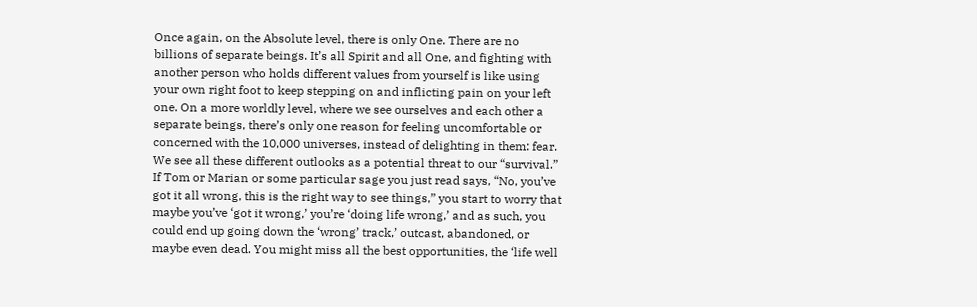Once again, on the Absolute level, there is only One. There are no billions of separate beings. It’s all Spirit and all One, and fighting with another person who holds different values from yourself is like using your own right foot to keep stepping on and inflicting pain on your left one. On a more worldly level, where we see ourselves and each other a separate beings, there’s only one reason for feeling uncomfortable or concerned with the 10,000 universes, instead of delighting in them: fear. We see all these different outlooks as a potential threat to our “survival.” If Tom or Marian or some particular sage you just read says, “No, you’ve got it all wrong, this is the right way to see things,” you start to worry that maybe you’ve ‘got it wrong,’ you’re ‘doing life wrong,’ and as such, you could end up going down the ‘wrong’ track,’ outcast, abandoned, or maybe even dead. You might miss all the best opportunities, the ‘life well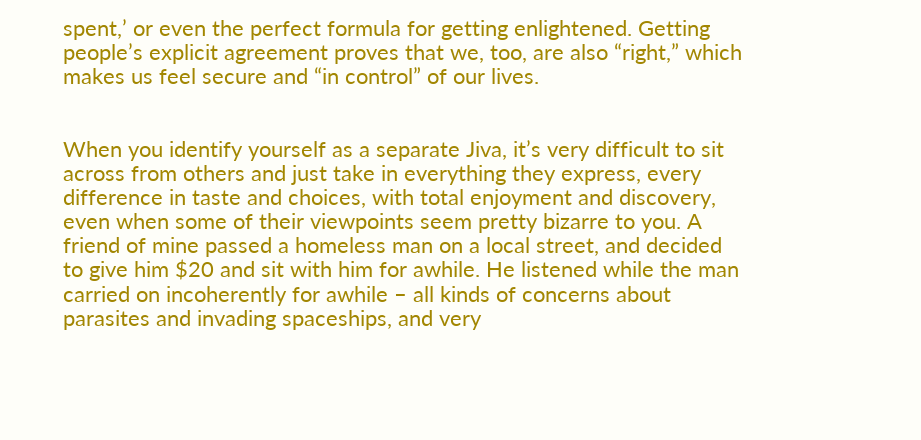spent,’ or even the perfect formula for getting enlightened. Getting people’s explicit agreement proves that we, too, are also “right,” which makes us feel secure and “in control” of our lives.


When you identify yourself as a separate Jiva, it’s very difficult to sit across from others and just take in everything they express, every difference in taste and choices, with total enjoyment and discovery, even when some of their viewpoints seem pretty bizarre to you. A friend of mine passed a homeless man on a local street, and decided to give him $20 and sit with him for awhile. He listened while the man carried on incoherently for awhile – all kinds of concerns about parasites and invading spaceships, and very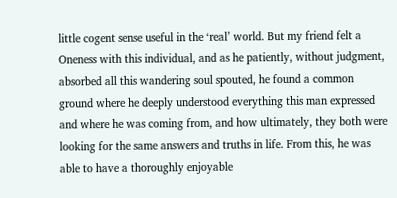little cogent sense useful in the ‘real’ world. But my friend felt a Oneness with this individual, and as he patiently, without judgment, absorbed all this wandering soul spouted, he found a common ground where he deeply understood everything this man expressed and where he was coming from, and how ultimately, they both were looking for the same answers and truths in life. From this, he was able to have a thoroughly enjoyable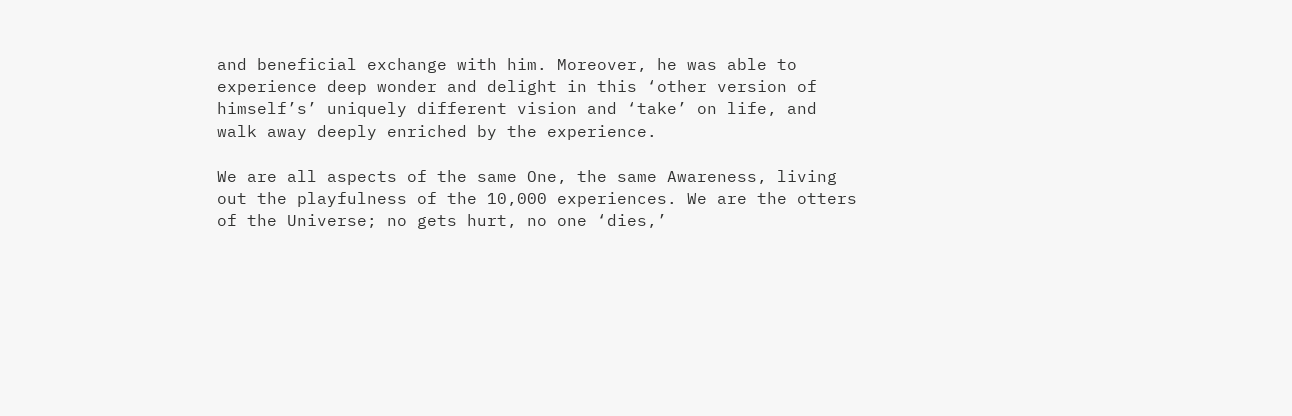and beneficial exchange with him. Moreover, he was able to experience deep wonder and delight in this ‘other version of himself’s’ uniquely different vision and ‘take’ on life, and walk away deeply enriched by the experience.

We are all aspects of the same One, the same Awareness, living out the playfulness of the 10,000 experiences. We are the otters of the Universe; no gets hurt, no one ‘dies,’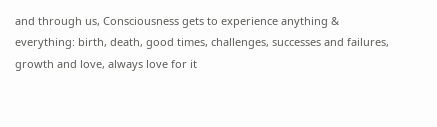and through us, Consciousness gets to experience anything & everything: birth, death, good times, challenges, successes and failures, growth and love, always love for it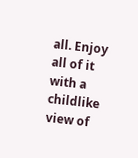all. Enjoy all of it with a childlike view of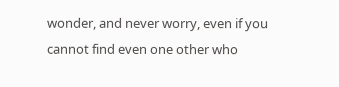wonder, and never worry, even if you cannot find even one other who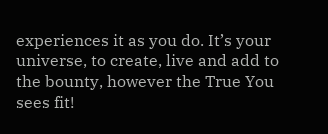experiences it as you do. It’s your universe, to create, live and add to the bounty, however the True You sees fit!